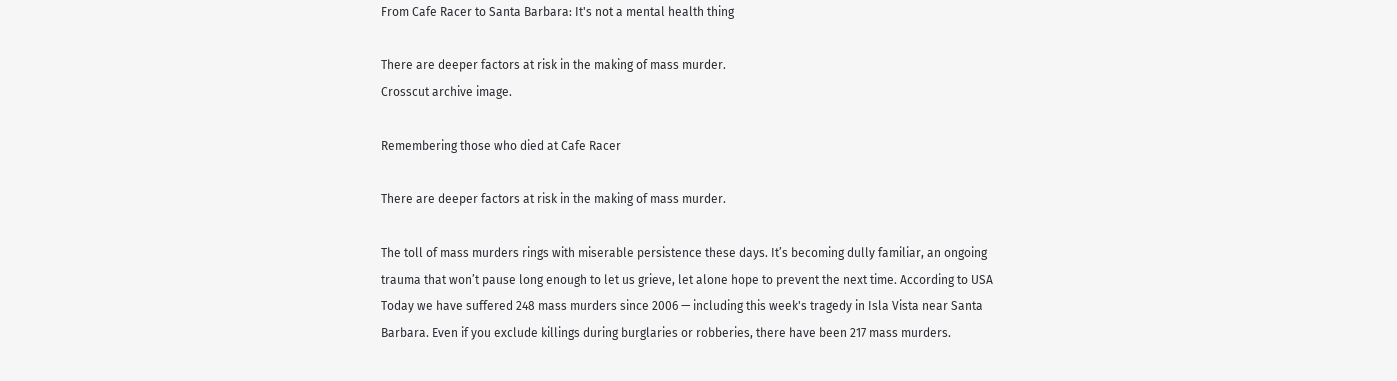From Cafe Racer to Santa Barbara: It's not a mental health thing

There are deeper factors at risk in the making of mass murder.
Crosscut archive image.

Remembering those who died at Cafe Racer

There are deeper factors at risk in the making of mass murder.

The toll of mass murders rings with miserable persistence these days. It’s becoming dully familiar, an ongoing trauma that won’t pause long enough to let us grieve, let alone hope to prevent the next time. According to USA Today we have suffered 248 mass murders since 2006 — including this week's tragedy in Isla Vista near Santa Barbara. Even if you exclude killings during burglaries or robberies, there have been 217 mass murders.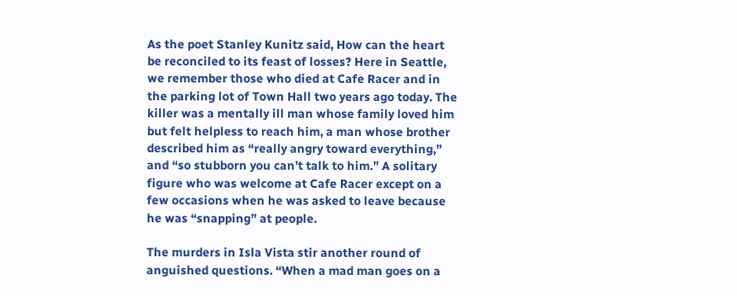As the poet Stanley Kunitz said, How can the heart be reconciled to its feast of losses? Here in Seattle, we remember those who died at Cafe Racer and in the parking lot of Town Hall two years ago today. The killer was a mentally ill man whose family loved him but felt helpless to reach him, a man whose brother described him as “really angry toward everything,” and “so stubborn you can’t talk to him.” A solitary figure who was welcome at Cafe Racer except on a few occasions when he was asked to leave because he was “snapping” at people.

The murders in Isla Vista stir another round of anguished questions. “When a mad man goes on a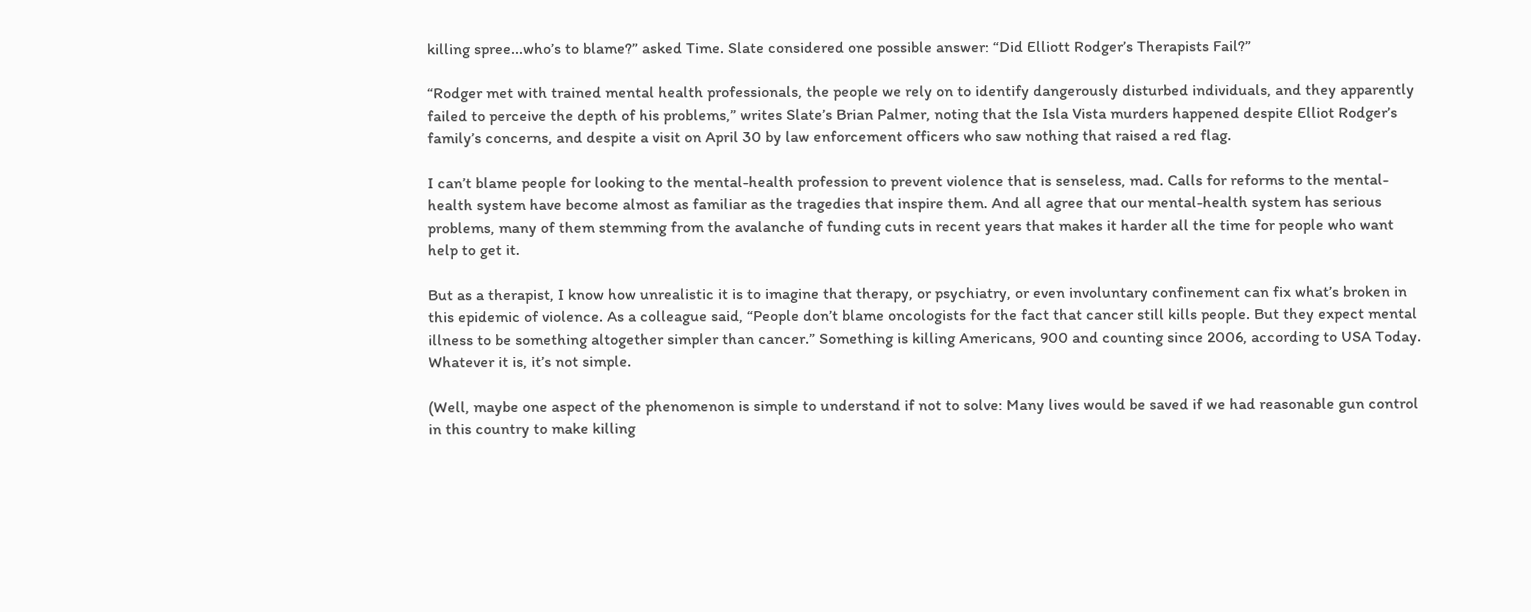killing spree...who’s to blame?” asked Time. Slate considered one possible answer: “Did Elliott Rodger’s Therapists Fail?”

“Rodger met with trained mental health professionals, the people we rely on to identify dangerously disturbed individuals, and they apparently failed to perceive the depth of his problems,” writes Slate’s Brian Palmer, noting that the Isla Vista murders happened despite Elliot Rodger’s family’s concerns, and despite a visit on April 30 by law enforcement officers who saw nothing that raised a red flag.

I can’t blame people for looking to the mental-health profession to prevent violence that is senseless, mad. Calls for reforms to the mental-health system have become almost as familiar as the tragedies that inspire them. And all agree that our mental-health system has serious problems, many of them stemming from the avalanche of funding cuts in recent years that makes it harder all the time for people who want help to get it.

But as a therapist, I know how unrealistic it is to imagine that therapy, or psychiatry, or even involuntary confinement can fix what’s broken in this epidemic of violence. As a colleague said, “People don’t blame oncologists for the fact that cancer still kills people. But they expect mental illness to be something altogether simpler than cancer.” Something is killing Americans, 900 and counting since 2006, according to USA Today. Whatever it is, it’s not simple.

(Well, maybe one aspect of the phenomenon is simple to understand if not to solve: Many lives would be saved if we had reasonable gun control in this country to make killing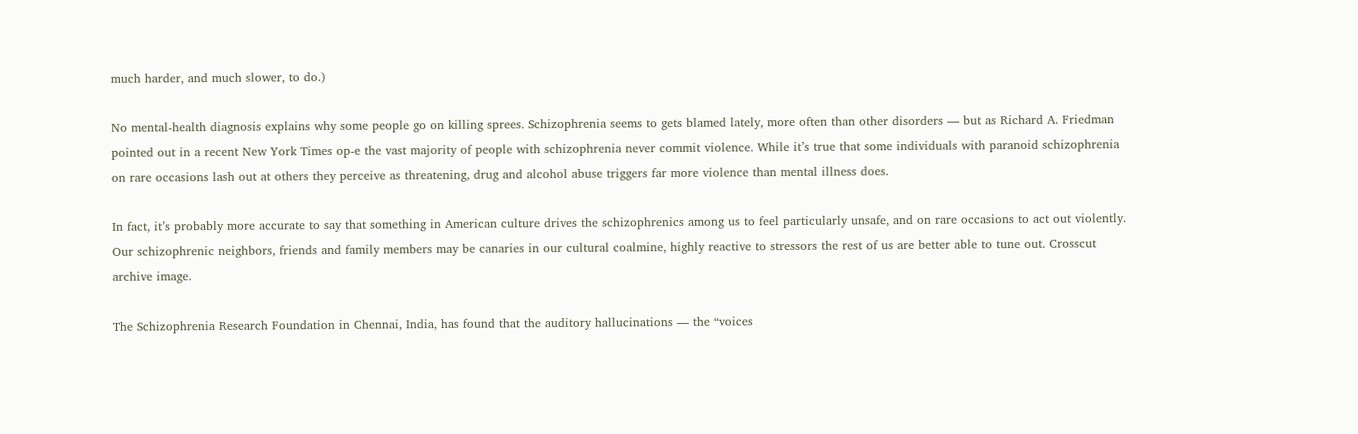much harder, and much slower, to do.)

No mental-health diagnosis explains why some people go on killing sprees. Schizophrenia seems to gets blamed lately, more often than other disorders — but as Richard A. Friedman pointed out in a recent New York Times op-e the vast majority of people with schizophrenia never commit violence. While it’s true that some individuals with paranoid schizophrenia on rare occasions lash out at others they perceive as threatening, drug and alcohol abuse triggers far more violence than mental illness does.

In fact, it’s probably more accurate to say that something in American culture drives the schizophrenics among us to feel particularly unsafe, and on rare occasions to act out violently. Our schizophrenic neighbors, friends and family members may be canaries in our cultural coalmine, highly reactive to stressors the rest of us are better able to tune out. Crosscut archive image.

The Schizophrenia Research Foundation in Chennai, India, has found that the auditory hallucinations — the “voices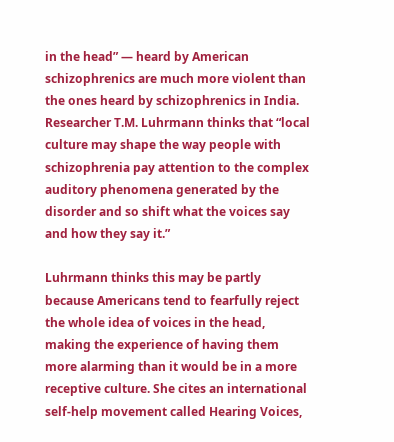in the head” — heard by American schizophrenics are much more violent than the ones heard by schizophrenics in India. Researcher T.M. Luhrmann thinks that “local culture may shape the way people with schizophrenia pay attention to the complex auditory phenomena generated by the disorder and so shift what the voices say and how they say it.”

Luhrmann thinks this may be partly because Americans tend to fearfully reject the whole idea of voices in the head, making the experience of having them more alarming than it would be in a more receptive culture. She cites an international self-help movement called Hearing Voices,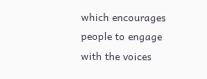which encourages people to engage with the voices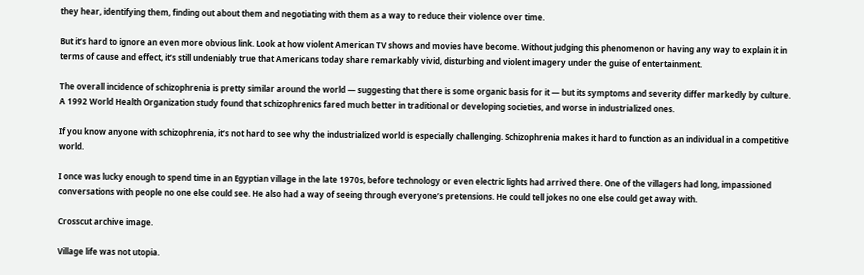they hear, identifying them, finding out about them and negotiating with them as a way to reduce their violence over time.

But it’s hard to ignore an even more obvious link. Look at how violent American TV shows and movies have become. Without judging this phenomenon or having any way to explain it in terms of cause and effect, it’s still undeniably true that Americans today share remarkably vivid, disturbing and violent imagery under the guise of entertainment.

The overall incidence of schizophrenia is pretty similar around the world — suggesting that there is some organic basis for it — but its symptoms and severity differ markedly by culture. A 1992 World Health Organization study found that schizophrenics fared much better in traditional or developing societies, and worse in industrialized ones.

If you know anyone with schizophrenia, it’s not hard to see why the industrialized world is especially challenging. Schizophrenia makes it hard to function as an individual in a competitive world.

I once was lucky enough to spend time in an Egyptian village in the late 1970s, before technology or even electric lights had arrived there. One of the villagers had long, impassioned conversations with people no one else could see. He also had a way of seeing through everyone’s pretensions. He could tell jokes no one else could get away with.

Crosscut archive image.

Village life was not utopia.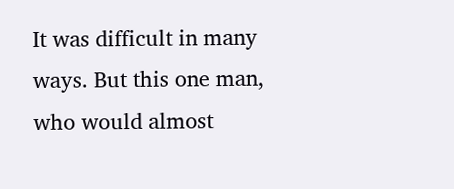It was difficult in many ways. But this one man, who would almost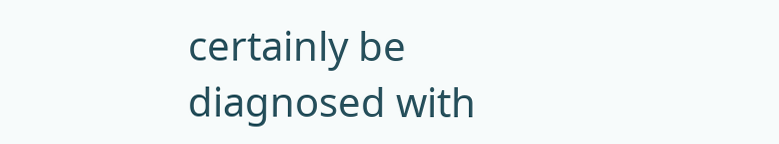certainly be diagnosed with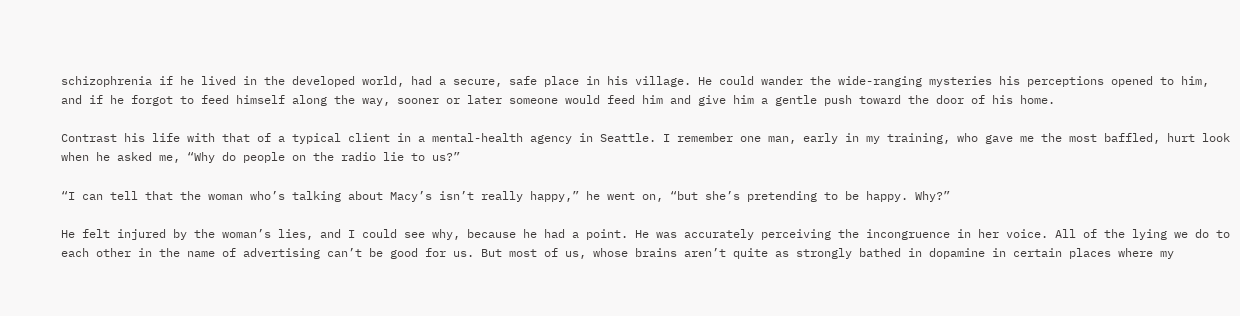schizophrenia if he lived in the developed world, had a secure, safe place in his village. He could wander the wide-ranging mysteries his perceptions opened to him, and if he forgot to feed himself along the way, sooner or later someone would feed him and give him a gentle push toward the door of his home.

Contrast his life with that of a typical client in a mental-health agency in Seattle. I remember one man, early in my training, who gave me the most baffled, hurt look when he asked me, “Why do people on the radio lie to us?”

“I can tell that the woman who’s talking about Macy’s isn’t really happy,” he went on, “but she’s pretending to be happy. Why?”

He felt injured by the woman’s lies, and I could see why, because he had a point. He was accurately perceiving the incongruence in her voice. All of the lying we do to each other in the name of advertising can’t be good for us. But most of us, whose brains aren’t quite as strongly bathed in dopamine in certain places where my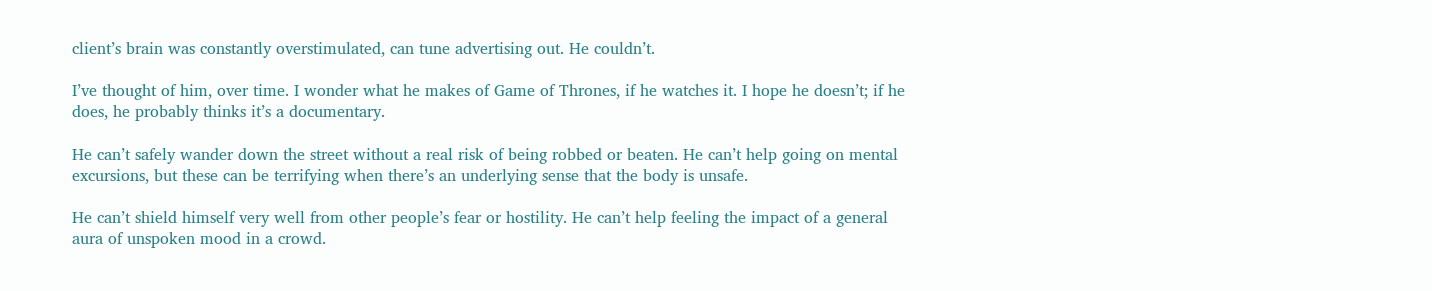client’s brain was constantly overstimulated, can tune advertising out. He couldn’t.

I’ve thought of him, over time. I wonder what he makes of Game of Thrones, if he watches it. I hope he doesn’t; if he does, he probably thinks it’s a documentary.

He can’t safely wander down the street without a real risk of being robbed or beaten. He can’t help going on mental excursions, but these can be terrifying when there’s an underlying sense that the body is unsafe.

He can’t shield himself very well from other people’s fear or hostility. He can’t help feeling the impact of a general aura of unspoken mood in a crowd.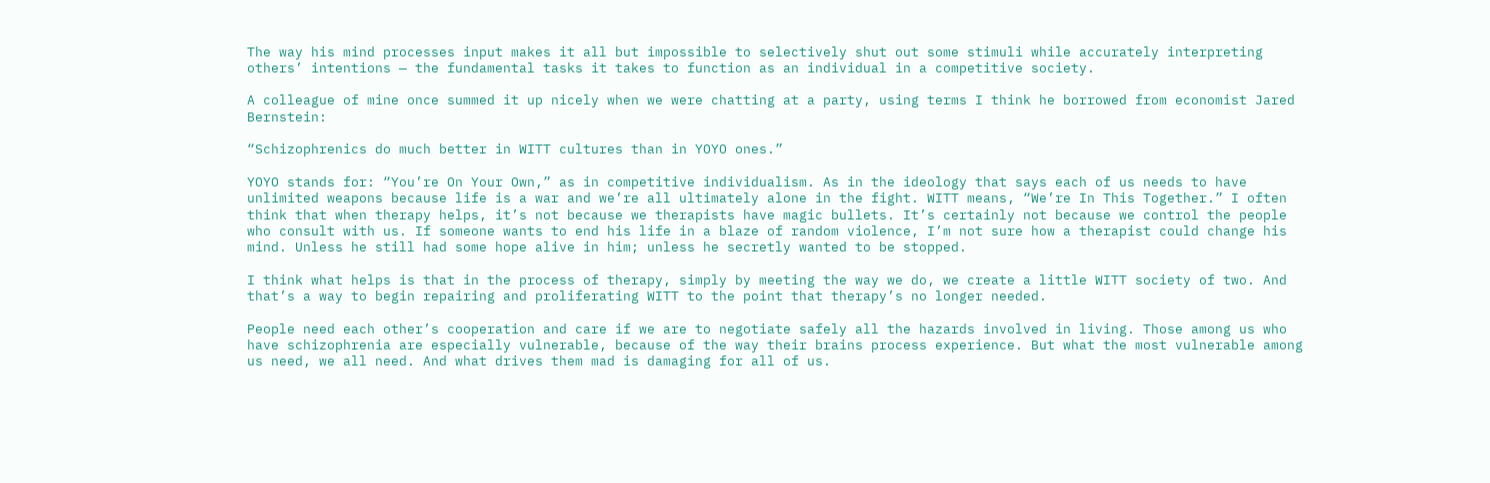The way his mind processes input makes it all but impossible to selectively shut out some stimuli while accurately interpreting others’ intentions — the fundamental tasks it takes to function as an individual in a competitive society.

A colleague of mine once summed it up nicely when we were chatting at a party, using terms I think he borrowed from economist Jared Bernstein:

“Schizophrenics do much better in WITT cultures than in YOYO ones.”

YOYO stands for: “You’re On Your Own,” as in competitive individualism. As in the ideology that says each of us needs to have unlimited weapons because life is a war and we’re all ultimately alone in the fight. WITT means, “We’re In This Together.” I often think that when therapy helps, it’s not because we therapists have magic bullets. It’s certainly not because we control the people who consult with us. If someone wants to end his life in a blaze of random violence, I’m not sure how a therapist could change his mind. Unless he still had some hope alive in him; unless he secretly wanted to be stopped.

I think what helps is that in the process of therapy, simply by meeting the way we do, we create a little WITT society of two. And that’s a way to begin repairing and proliferating WITT to the point that therapy’s no longer needed.

People need each other’s cooperation and care if we are to negotiate safely all the hazards involved in living. Those among us who have schizophrenia are especially vulnerable, because of the way their brains process experience. But what the most vulnerable among us need, we all need. And what drives them mad is damaging for all of us.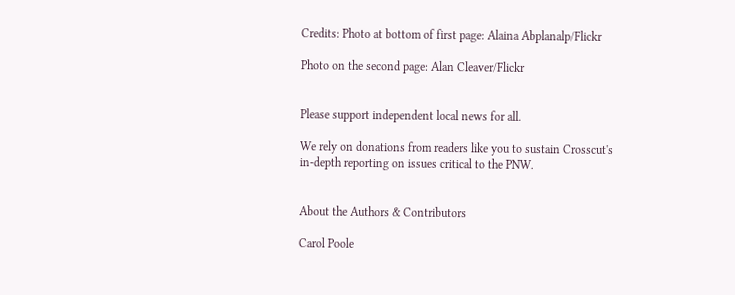Credits: Photo at bottom of first page: Alaina Abplanalp/Flickr

Photo on the second page: Alan Cleaver/Flickr


Please support independent local news for all.

We rely on donations from readers like you to sustain Crosscut's in-depth reporting on issues critical to the PNW.


About the Authors & Contributors

Carol Poole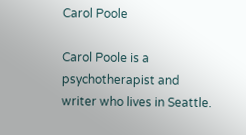Carol Poole

Carol Poole is a psychotherapist and writer who lives in Seattle.